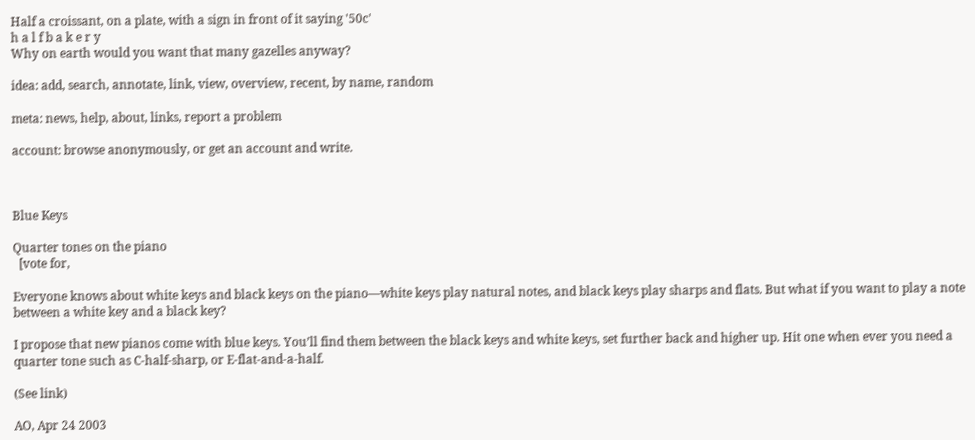Half a croissant, on a plate, with a sign in front of it saying '50c'
h a l f b a k e r y
Why on earth would you want that many gazelles anyway?

idea: add, search, annotate, link, view, overview, recent, by name, random

meta: news, help, about, links, report a problem

account: browse anonymously, or get an account and write.



Blue Keys

Quarter tones on the piano
  [vote for,

Everyone knows about white keys and black keys on the piano—white keys play natural notes, and black keys play sharps and flats. But what if you want to play a note between a white key and a black key?

I propose that new pianos come with blue keys. You’ll find them between the black keys and white keys, set further back and higher up. Hit one when ever you need a quarter tone such as C-half-sharp, or E-flat-and-a-half.

(See link)

AO, Apr 24 2003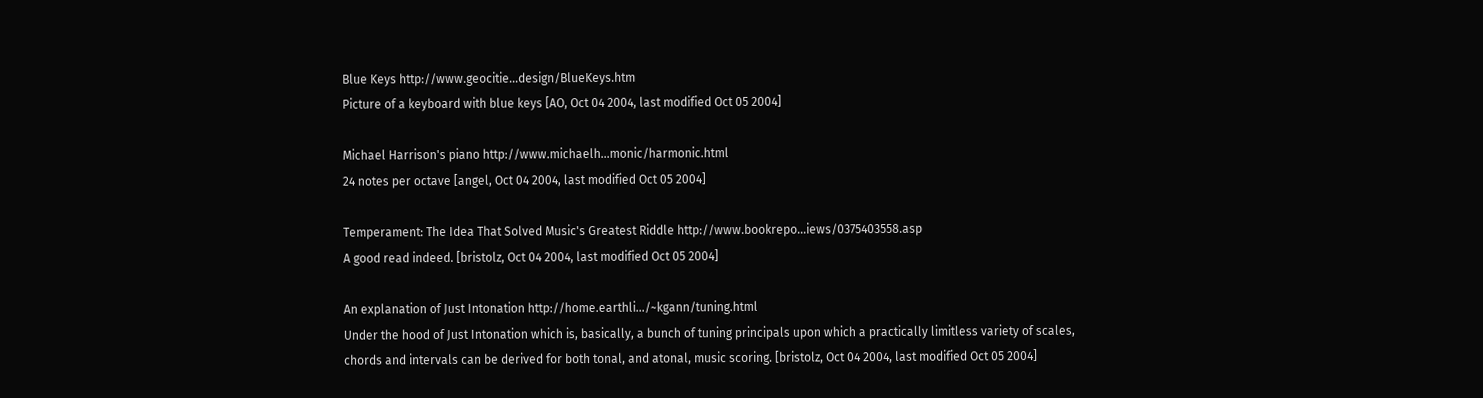Blue Keys http://www.geocitie...design/BlueKeys.htm
Picture of a keyboard with blue keys [AO, Oct 04 2004, last modified Oct 05 2004]

Michael Harrison's piano http://www.michaelh...monic/harmonic.html
24 notes per octave [angel, Oct 04 2004, last modified Oct 05 2004]

Temperament: The Idea That Solved Music's Greatest Riddle http://www.bookrepo...iews/0375403558.asp
A good read indeed. [bristolz, Oct 04 2004, last modified Oct 05 2004]

An explanation of Just Intonation http://home.earthli.../~kgann/tuning.html
Under the hood of Just Intonation which is, basically, a bunch of tuning principals upon which a practically limitless variety of scales, chords and intervals can be derived for both tonal, and atonal, music scoring. [bristolz, Oct 04 2004, last modified Oct 05 2004]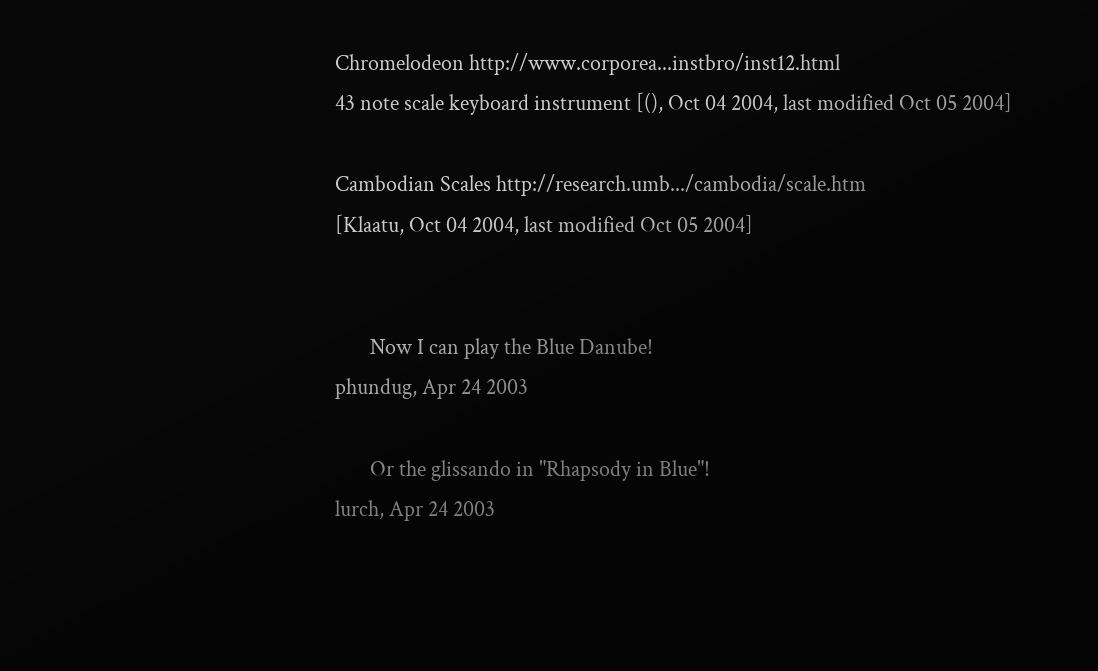Chromelodeon http://www.corporea...instbro/inst12.html
43 note scale keyboard instrument [(), Oct 04 2004, last modified Oct 05 2004]

Cambodian Scales http://research.umb.../cambodia/scale.htm
[Klaatu, Oct 04 2004, last modified Oct 05 2004]


       Now I can play the Blue Danube!
phundug, Apr 24 2003

       Or the glissando in "Rhapsody in Blue"!
lurch, Apr 24 2003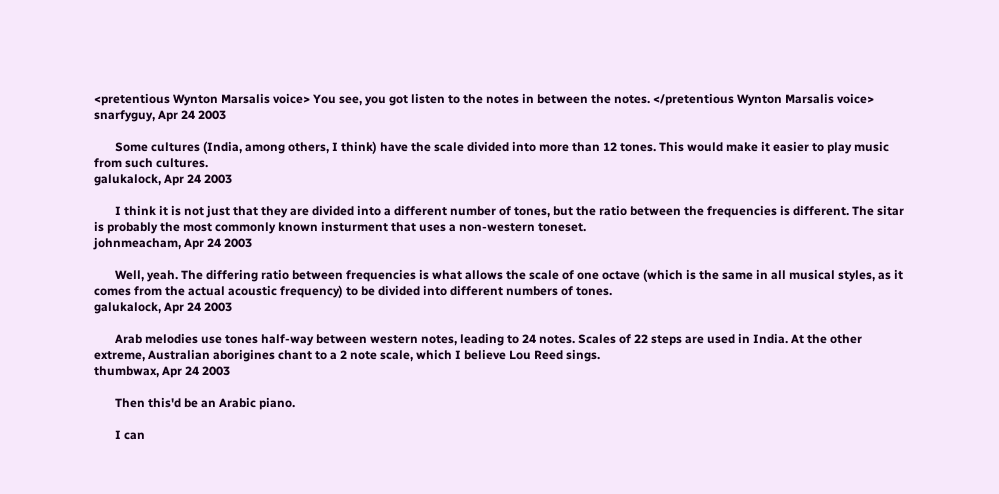<pretentious Wynton Marsalis voice> You see, you got listen to the notes in between the notes. </pretentious Wynton Marsalis voice>
snarfyguy, Apr 24 2003

       Some cultures (India, among others, I think) have the scale divided into more than 12 tones. This would make it easier to play music from such cultures.
galukalock, Apr 24 2003

       I think it is not just that they are divided into a different number of tones, but the ratio between the frequencies is different. The sitar is probably the most commonly known insturment that uses a non-western toneset.
johnmeacham, Apr 24 2003

       Well, yeah. The differing ratio between frequencies is what allows the scale of one octave (which is the same in all musical styles, as it comes from the actual acoustic frequency) to be divided into different numbers of tones.
galukalock, Apr 24 2003

       Arab melodies use tones half-way between western notes, leading to 24 notes. Scales of 22 steps are used in India. At the other extreme, Australian aborigines chant to a 2 note scale, which I believe Lou Reed sings.
thumbwax, Apr 24 2003

       Then this'd be an Arabic piano.

       I can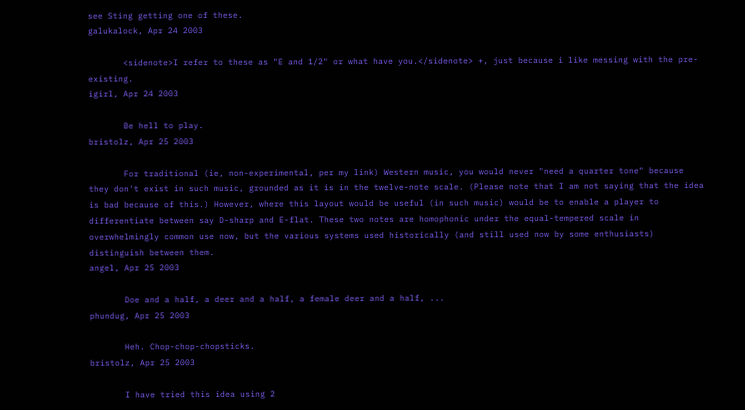see Sting getting one of these.
galukalock, Apr 24 2003

       <sidenote>I refer to these as "E and 1/2" or what have you.</sidenote> +, just because i like messing with the pre-existing.
igirl, Apr 24 2003

       Be hell to play.
bristolz, Apr 25 2003

       For traditional (ie, non-experimental, per my link) Western music, you would never "need a quarter tone" because they don't exist in such music, grounded as it is in the twelve-note scale. (Please note that I am not saying that the idea is bad because of this.) However, where this layout would be useful (in such music) would be to enable a player to differentiate between say D-sharp and E-flat. These two notes are homophonic under the equal-tempered scale in overwhelmingly common use now, but the various systems used historically (and still used now by some enthusiasts) distinguish between them.
angel, Apr 25 2003

       Doe and a half, a deer and a half, a female deer and a half, ...
phundug, Apr 25 2003

       Heh. Chop-chop-chopsticks.
bristolz, Apr 25 2003

       I have tried this idea using 2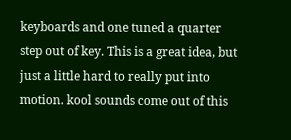keyboards and one tuned a quarter step out of key. This is a great idea, but just a little hard to really put into motion. kool sounds come out of this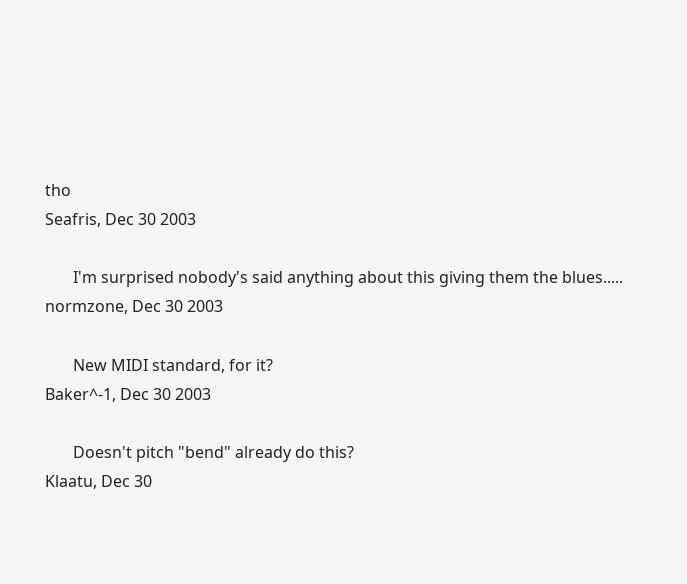tho
Seafris, Dec 30 2003

       I'm surprised nobody's said anything about this giving them the blues.....
normzone, Dec 30 2003

       New MIDI standard, for it?
Baker^-1, Dec 30 2003

       Doesn't pitch "bend" already do this?
Klaatu, Dec 30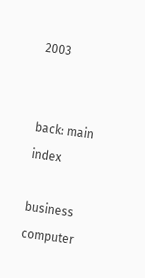2003


back: main index

business  computer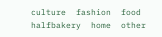culture  fashion  food  halfbakery  home  other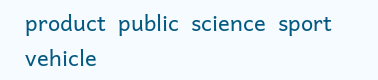product  public  science  sport  vehicle